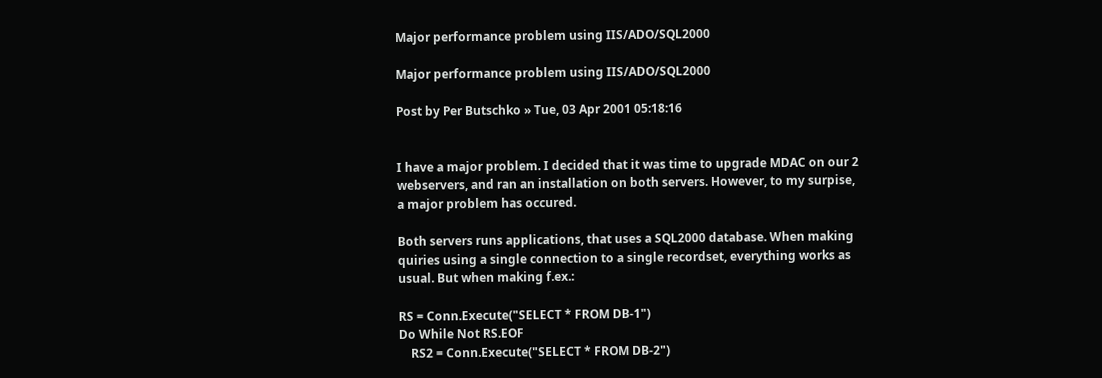Major performance problem using IIS/ADO/SQL2000

Major performance problem using IIS/ADO/SQL2000

Post by Per Butschko » Tue, 03 Apr 2001 05:18:16


I have a major problem. I decided that it was time to upgrade MDAC on our 2
webservers, and ran an installation on both servers. However, to my surpise,
a major problem has occured.

Both servers runs applications, that uses a SQL2000 database. When making
quiries using a single connection to a single recordset, everything works as
usual. But when making f.ex.:

RS = Conn.Execute("SELECT * FROM DB-1")
Do While Not RS.EOF
    RS2 = Conn.Execute("SELECT * FROM DB-2")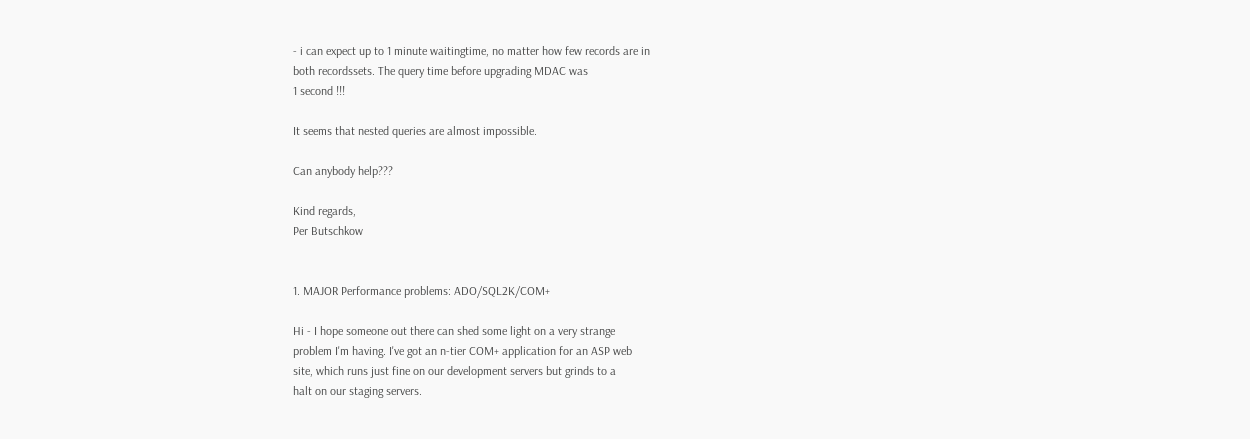- i can expect up to 1 minute waitingtime, no matter how few records are in
both recordssets. The query time before upgrading MDAC was
1 second !!!

It seems that nested queries are almost impossible.

Can anybody help???

Kind regards,
Per Butschkow


1. MAJOR Performance problems: ADO/SQL2K/COM+

Hi - I hope someone out there can shed some light on a very strange
problem I'm having. I've got an n-tier COM+ application for an ASP web
site, which runs just fine on our development servers but grinds to a
halt on our staging servers.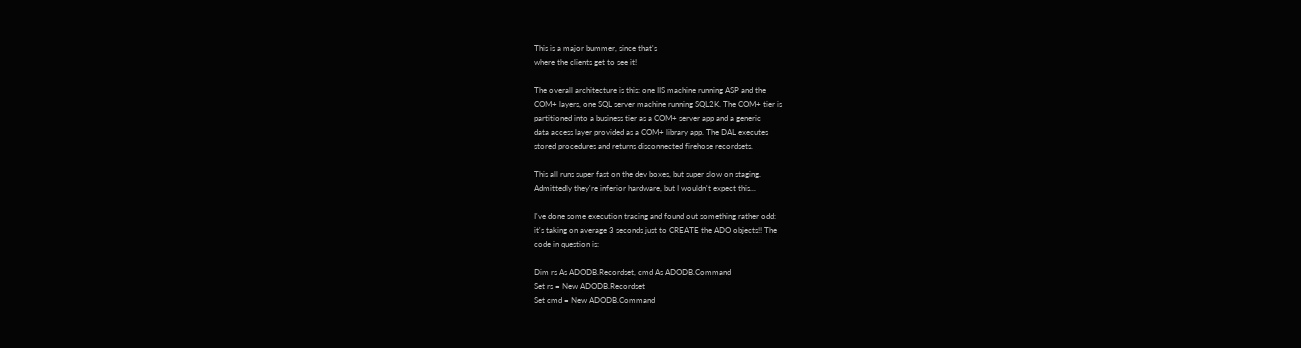This is a major bummer, since that's
where the clients get to see it!

The overall architecture is this: one IIS machine running ASP and the
COM+ layers, one SQL server machine running SQL2K. The COM+ tier is
partitioned into a business tier as a COM+ server app and a generic
data access layer provided as a COM+ library app. The DAL executes
stored procedures and returns disconnected firehose recordsets.

This all runs super fast on the dev boxes, but super slow on staging.
Admittedly they're inferior hardware, but I wouldn't expect this...

I've done some execution tracing and found out something rather odd:
it's taking on average 3 seconds just to CREATE the ADO objects!! The
code in question is:

Dim rs As ADODB.Recordset, cmd As ADODB.Command
Set rs = New ADODB.Recordset
Set cmd = New ADODB.Command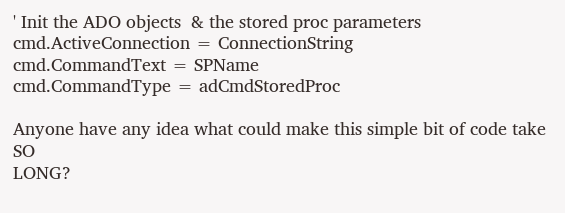' Init the ADO objects  & the stored proc parameters
cmd.ActiveConnection = ConnectionString
cmd.CommandText = SPName
cmd.CommandType = adCmdStoredProc

Anyone have any idea what could make this simple bit of code take SO
LONG?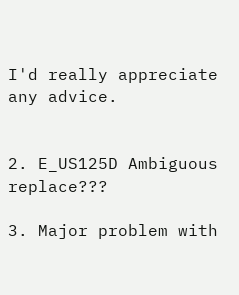I'd really appreciate any advice.


2. E_US125D Ambiguous replace???

3. Major problem with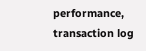performance, transaction log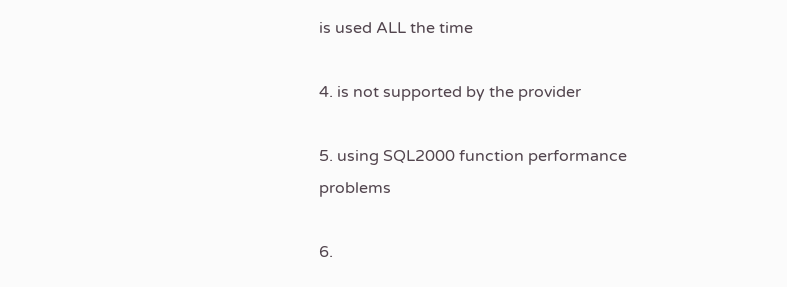is used ALL the time

4. is not supported by the provider

5. using SQL2000 function performance problems

6.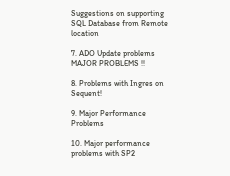Suggestions on supporting SQL Database from Remote location

7. ADO Update problems MAJOR PROBLEMS !!

8. Problems with Ingres on Sequent!

9. Major Performance Problems

10. Major performance problems with SP2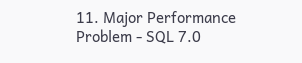11. Major Performance Problem - SQL 7.0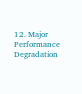12. Major Performance Degradation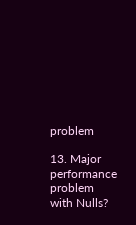problem

13. Major performance problem with Nulls?